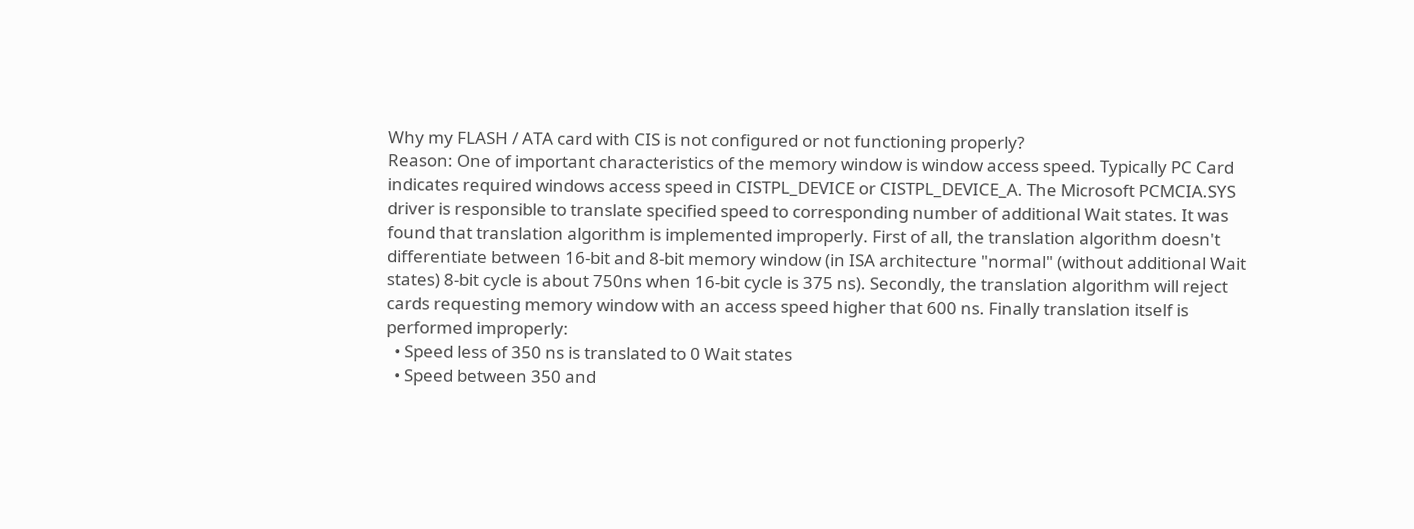Why my FLASH / ATA card with CIS is not configured or not functioning properly?
Reason: One of important characteristics of the memory window is window access speed. Typically PC Card indicates required windows access speed in CISTPL_DEVICE or CISTPL_DEVICE_A. The Microsoft PCMCIA.SYS driver is responsible to translate specified speed to corresponding number of additional Wait states. It was found that translation algorithm is implemented improperly. First of all, the translation algorithm doesn't differentiate between 16-bit and 8-bit memory window (in ISA architecture "normal" (without additional Wait states) 8-bit cycle is about 750ns when 16-bit cycle is 375 ns). Secondly, the translation algorithm will reject cards requesting memory window with an access speed higher that 600 ns. Finally translation itself is performed improperly:
  • Speed less of 350 ns is translated to 0 Wait states
  • Speed between 350 and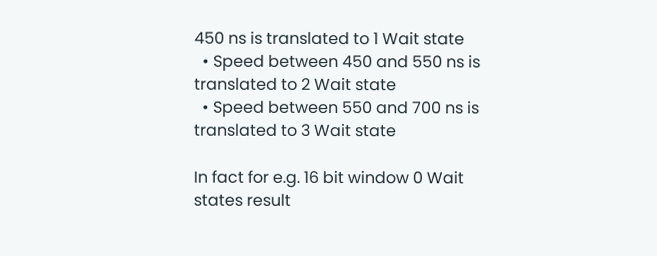450 ns is translated to 1 Wait state
  • Speed between 450 and 550 ns is translated to 2 Wait state
  • Speed between 550 and 700 ns is translated to 3 Wait state

In fact for e.g. 16 bit window 0 Wait states result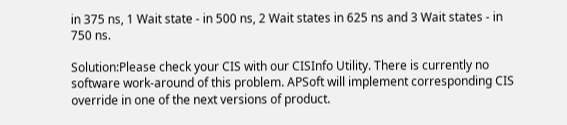in 375 ns, 1 Wait state - in 500 ns, 2 Wait states in 625 ns and 3 Wait states - in 750 ns.

Solution:Please check your CIS with our CISInfo Utility. There is currently no software work-around of this problem. APSoft will implement corresponding CIS override in one of the next versions of product.